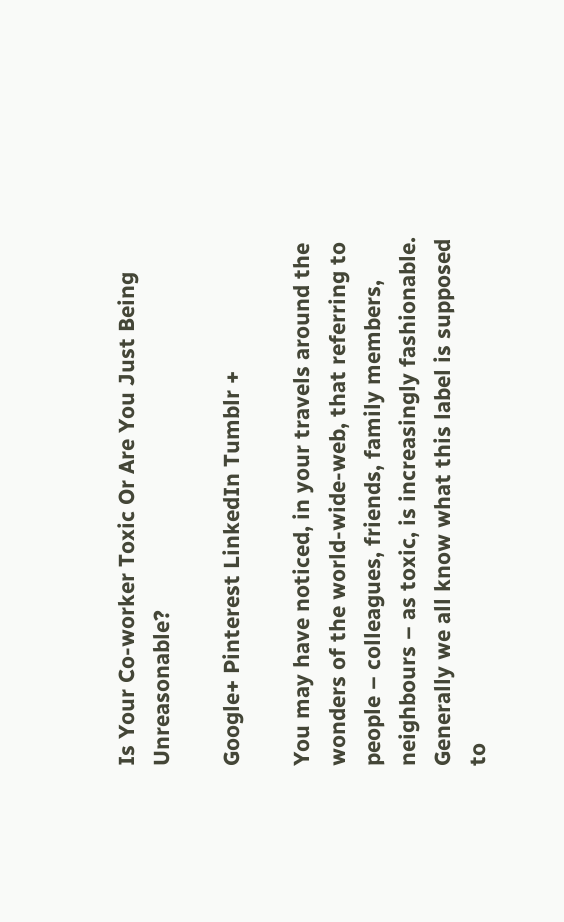Is Your Co-worker Toxic Or Are You Just Being Unreasonable?

Google+ Pinterest LinkedIn Tumblr +

You may have noticed, in your travels around the wonders of the world-wide-web, that referring to people – colleagues, friends, family members, neighbours – as toxic, is increasingly fashionable.  Generally we all know what this label is supposed to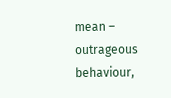mean – outrageous behaviour,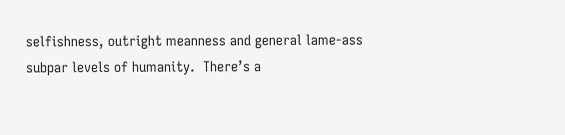selfishness, outright meanness and general lame-ass subpar levels of humanity.  There’s a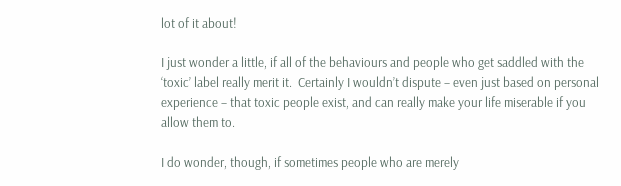lot of it about!

I just wonder a little, if all of the behaviours and people who get saddled with the ‘toxic’ label really merit it.  Certainly I wouldn’t dispute – even just based on personal experience – that toxic people exist, and can really make your life miserable if you allow them to.

I do wonder, though, if sometimes people who are merely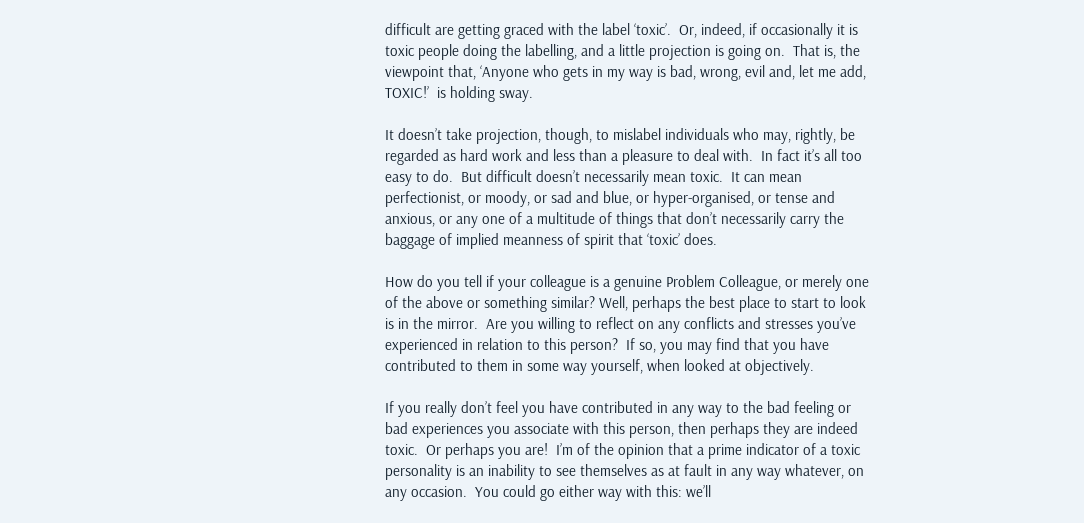difficult are getting graced with the label ‘toxic’.  Or, indeed, if occasionally it is toxic people doing the labelling, and a little projection is going on.  That is, the viewpoint that, ‘Anyone who gets in my way is bad, wrong, evil and, let me add, TOXIC!’  is holding sway.

It doesn’t take projection, though, to mislabel individuals who may, rightly, be regarded as hard work and less than a pleasure to deal with.  In fact it’s all too easy to do.  But difficult doesn’t necessarily mean toxic.  It can mean perfectionist, or moody, or sad and blue, or hyper-organised, or tense and anxious, or any one of a multitude of things that don’t necessarily carry the baggage of implied meanness of spirit that ‘toxic’ does.

How do you tell if your colleague is a genuine Problem Colleague, or merely one of the above or something similar? Well, perhaps the best place to start to look is in the mirror.  Are you willing to reflect on any conflicts and stresses you’ve experienced in relation to this person?  If so, you may find that you have contributed to them in some way yourself, when looked at objectively.

If you really don’t feel you have contributed in any way to the bad feeling or bad experiences you associate with this person, then perhaps they are indeed toxic.  Or perhaps you are!  I’m of the opinion that a prime indicator of a toxic personality is an inability to see themselves as at fault in any way whatever, on any occasion.  You could go either way with this: we’ll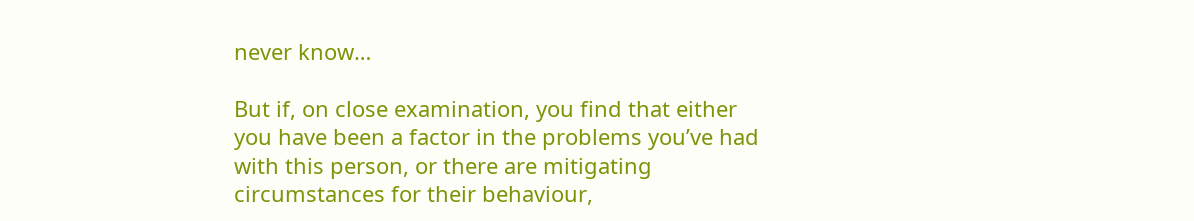never know…

But if, on close examination, you find that either you have been a factor in the problems you’ve had with this person, or there are mitigating circumstances for their behaviour,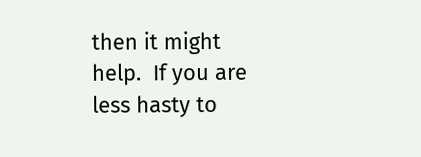then it might help.  If you are less hasty to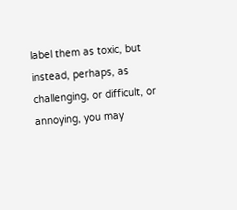label them as toxic, but instead, perhaps, as challenging, or difficult, or annoying, you may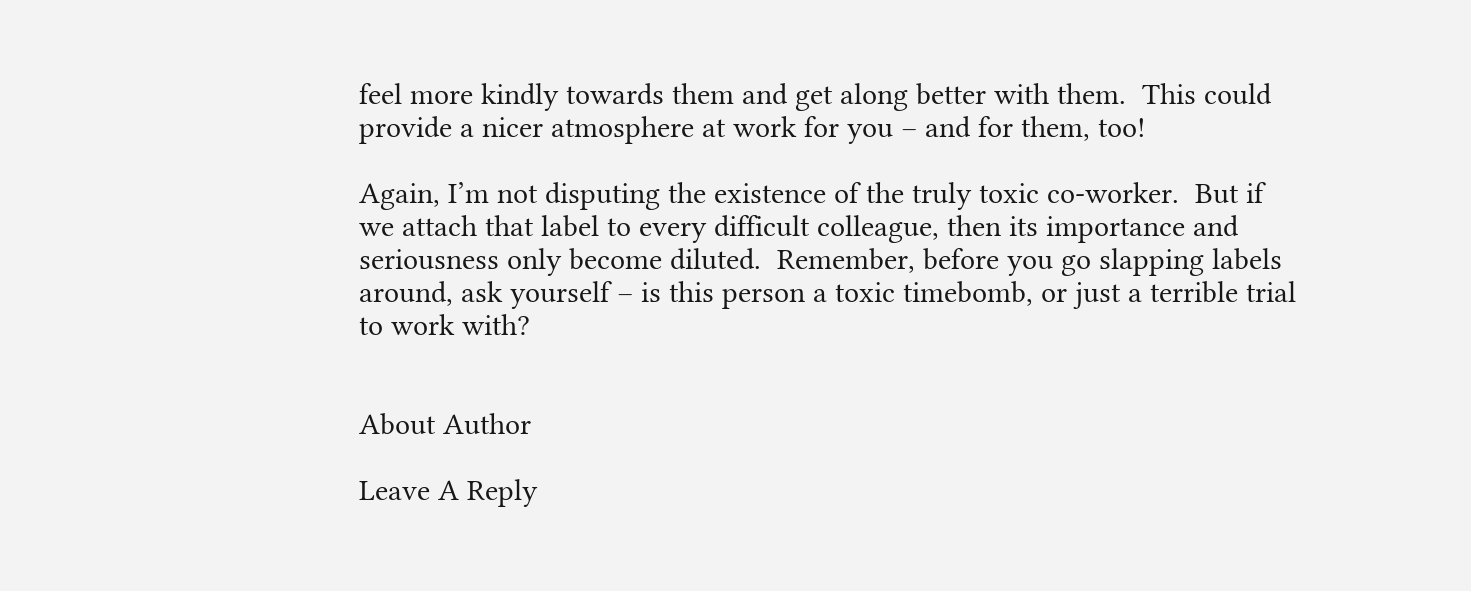feel more kindly towards them and get along better with them.  This could provide a nicer atmosphere at work for you – and for them, too!

Again, I’m not disputing the existence of the truly toxic co-worker.  But if we attach that label to every difficult colleague, then its importance and seriousness only become diluted.  Remember, before you go slapping labels around, ask yourself – is this person a toxic timebomb, or just a terrible trial to work with?


About Author

Leave A Reply